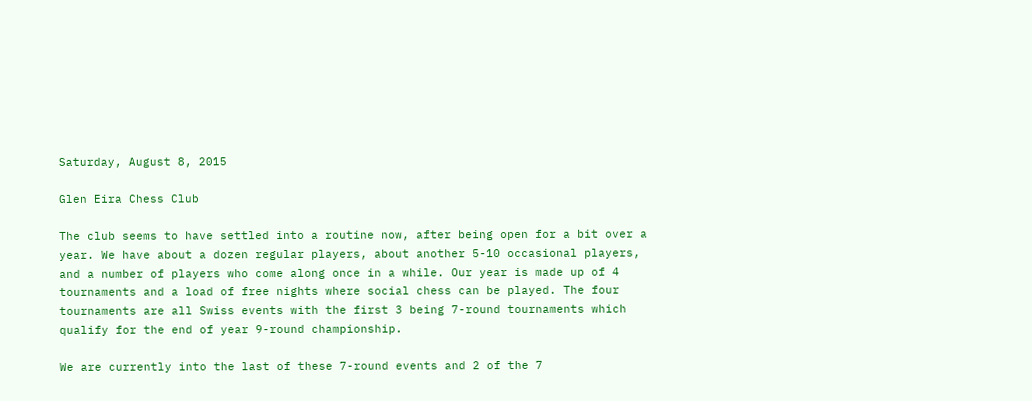Saturday, August 8, 2015

Glen Eira Chess Club

The club seems to have settled into a routine now, after being open for a bit over a year. We have about a dozen regular players, about another 5-10 occasional players, and a number of players who come along once in a while. Our year is made up of 4 tournaments and a load of free nights where social chess can be played. The four tournaments are all Swiss events with the first 3 being 7-round tournaments which qualify for the end of year 9-round championship.

We are currently into the last of these 7-round events and 2 of the 7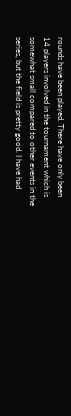rounds have been played. There have only been 14 players involved in the tournament which is somewhat small compared to other events in the series, but the field is pretty good. I have had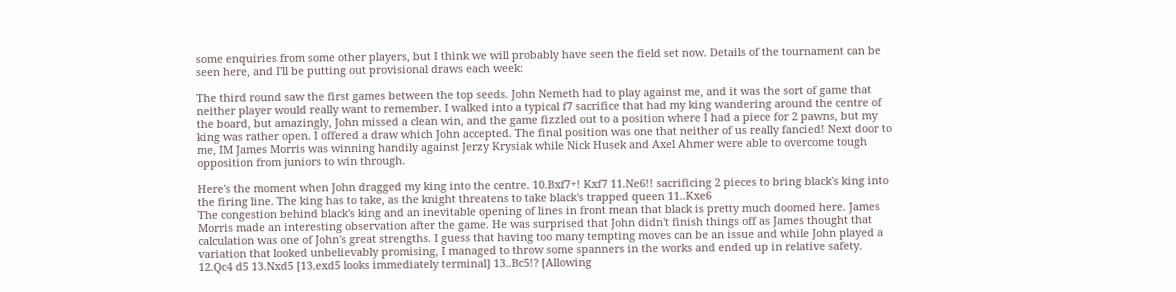some enquiries from some other players, but I think we will probably have seen the field set now. Details of the tournament can be seen here, and I'll be putting out provisional draws each week:

The third round saw the first games between the top seeds. John Nemeth had to play against me, and it was the sort of game that neither player would really want to remember. I walked into a typical f7 sacrifice that had my king wandering around the centre of the board, but amazingly, John missed a clean win, and the game fizzled out to a position where I had a piece for 2 pawns, but my king was rather open. I offered a draw which John accepted. The final position was one that neither of us really fancied! Next door to me, IM James Morris was winning handily against Jerzy Krysiak while Nick Husek and Axel Ahmer were able to overcome tough opposition from juniors to win through.

Here's the moment when John dragged my king into the centre. 10.Bxf7+! Kxf7 11.Ne6!! sacrificing 2 pieces to bring black's king into the firing line. The king has to take, as the knight threatens to take black's trapped queen 11..Kxe6
The congestion behind black's king and an inevitable opening of lines in front mean that black is pretty much doomed here. James Morris made an interesting observation after the game. He was surprised that John didn't finish things off as James thought that calculation was one of John's great strengths. I guess that having too many tempting moves can be an issue and while John played a variation that looked unbelievably promising, I managed to throw some spanners in the works and ended up in relative safety. 12.Qc4 d5 13.Nxd5 [13.exd5 looks immediately terminal] 13..Bc5!? [Allowing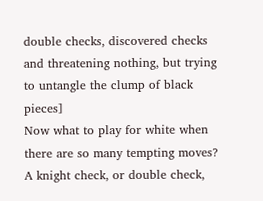double checks, discovered checks and threatening nothing, but trying to untangle the clump of black pieces]
Now what to play for white when there are so many tempting moves? A knight check, or double check,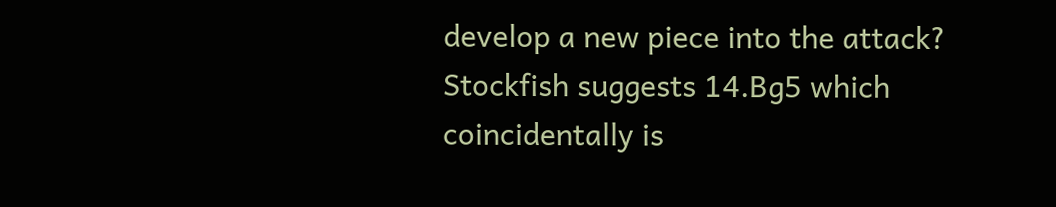develop a new piece into the attack? Stockfish suggests 14.Bg5 which coincidentally is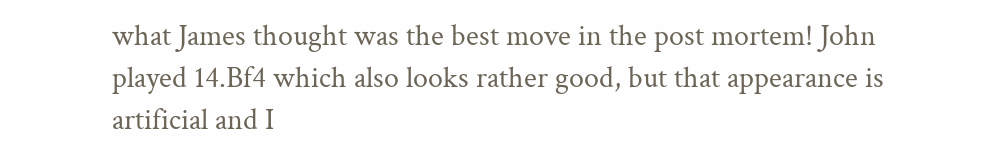what James thought was the best move in the post mortem! John played 14.Bf4 which also looks rather good, but that appearance is artificial and I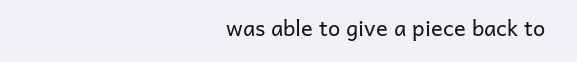was able to give a piece back to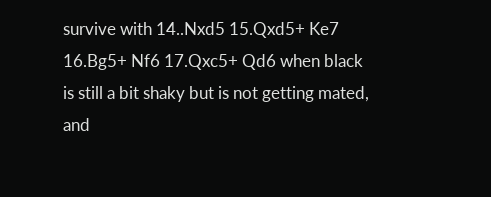survive with 14..Nxd5 15.Qxd5+ Ke7 16.Bg5+ Nf6 17.Qxc5+ Qd6 when black is still a bit shaky but is not getting mated, and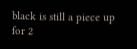black is still a piece up for 2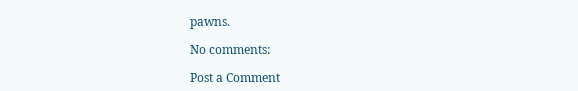pawns.

No comments:

Post a Comment